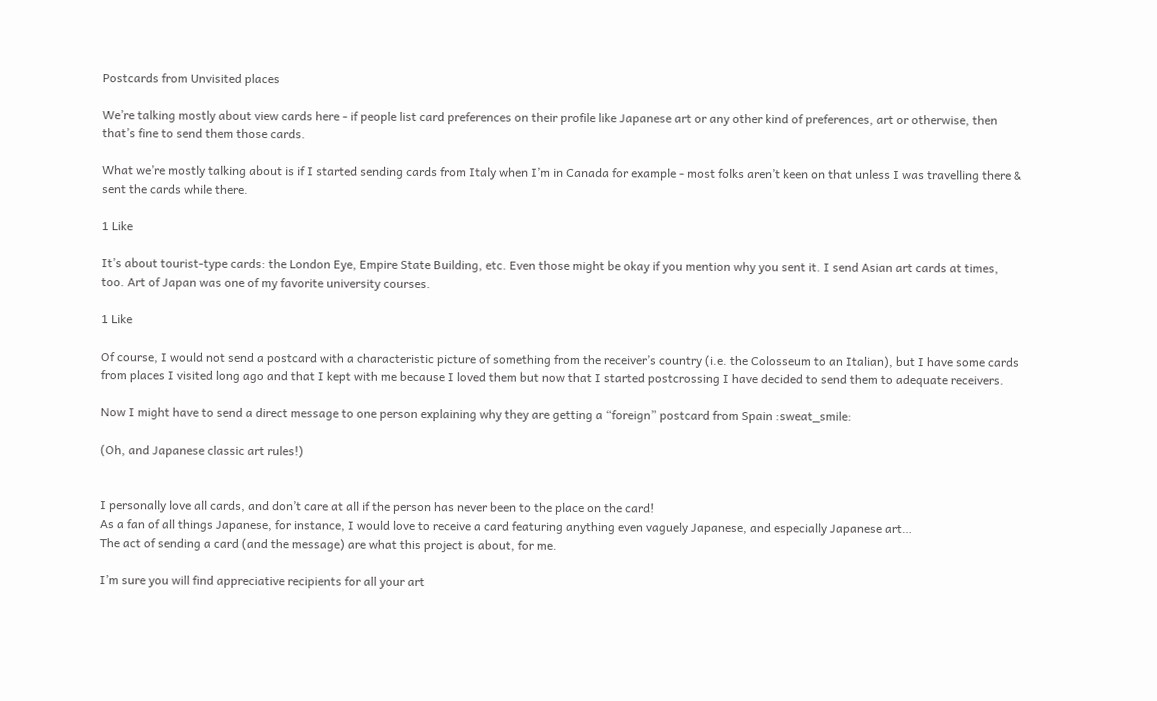Postcards from Unvisited places

We’re talking mostly about view cards here - if people list card preferences on their profile like Japanese art or any other kind of preferences, art or otherwise, then that’s fine to send them those cards.

What we’re mostly talking about is if I started sending cards from Italy when I’m in Canada for example - most folks aren’t keen on that unless I was travelling there & sent the cards while there.

1 Like

It’s about tourist-type cards: the London Eye, Empire State Building, etc. Even those might be okay if you mention why you sent it. I send Asian art cards at times, too. Art of Japan was one of my favorite university courses.

1 Like

Of course, I would not send a postcard with a characteristic picture of something from the receiver’s country (i.e. the Colosseum to an Italian), but I have some cards from places I visited long ago and that I kept with me because I loved them but now that I started postcrossing I have decided to send them to adequate receivers.

Now I might have to send a direct message to one person explaining why they are getting a “foreign” postcard from Spain :sweat_smile:

(Oh, and Japanese classic art rules!)


I personally love all cards, and don’t care at all if the person has never been to the place on the card!
As a fan of all things Japanese, for instance, I would love to receive a card featuring anything even vaguely Japanese, and especially Japanese art…
The act of sending a card (and the message) are what this project is about, for me.

I’m sure you will find appreciative recipients for all your art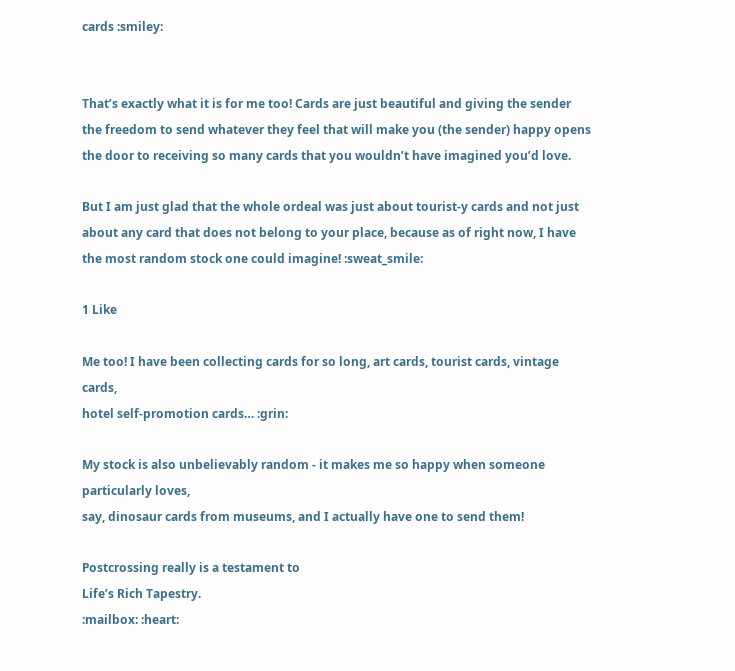cards :smiley:


That’s exactly what it is for me too! Cards are just beautiful and giving the sender the freedom to send whatever they feel that will make you (the sender) happy opens the door to receiving so many cards that you wouldn’t have imagined you’d love.

But I am just glad that the whole ordeal was just about tourist-y cards and not just about any card that does not belong to your place, because as of right now, I have the most random stock one could imagine! :sweat_smile:

1 Like

Me too! I have been collecting cards for so long, art cards, tourist cards, vintage cards,
hotel self-promotion cards… :grin:

My stock is also unbelievably random - it makes me so happy when someone particularly loves,
say, dinosaur cards from museums, and I actually have one to send them!

Postcrossing really is a testament to
Life’s Rich Tapestry.
:mailbox: :heart: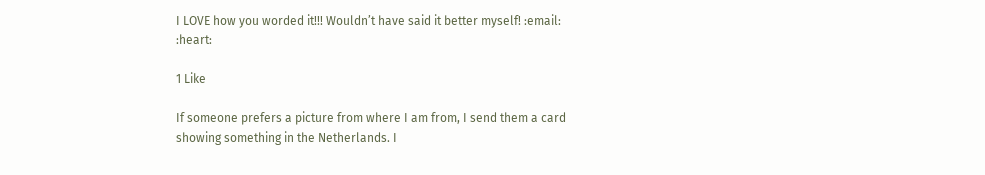I LOVE how you worded it!!! Wouldn’t have said it better myself! :email: :heart:

1 Like

If someone prefers a picture from where I am from, I send them a card showing something in the Netherlands. I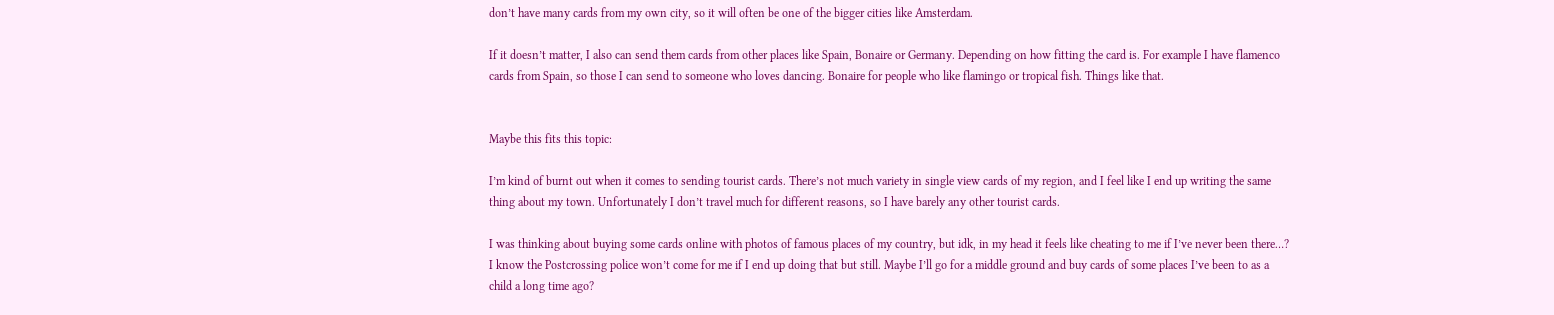don’t have many cards from my own city, so it will often be one of the bigger cities like Amsterdam.

If it doesn’t matter, I also can send them cards from other places like Spain, Bonaire or Germany. Depending on how fitting the card is. For example I have flamenco cards from Spain, so those I can send to someone who loves dancing. Bonaire for people who like flamingo or tropical fish. Things like that.


Maybe this fits this topic:

I’m kind of burnt out when it comes to sending tourist cards. There’s not much variety in single view cards of my region, and I feel like I end up writing the same thing about my town. Unfortunately I don’t travel much for different reasons, so I have barely any other tourist cards.

I was thinking about buying some cards online with photos of famous places of my country, but idk, in my head it feels like cheating to me if I’ve never been there…? I know the Postcrossing police won’t come for me if I end up doing that but still. Maybe I’ll go for a middle ground and buy cards of some places I’ve been to as a child a long time ago?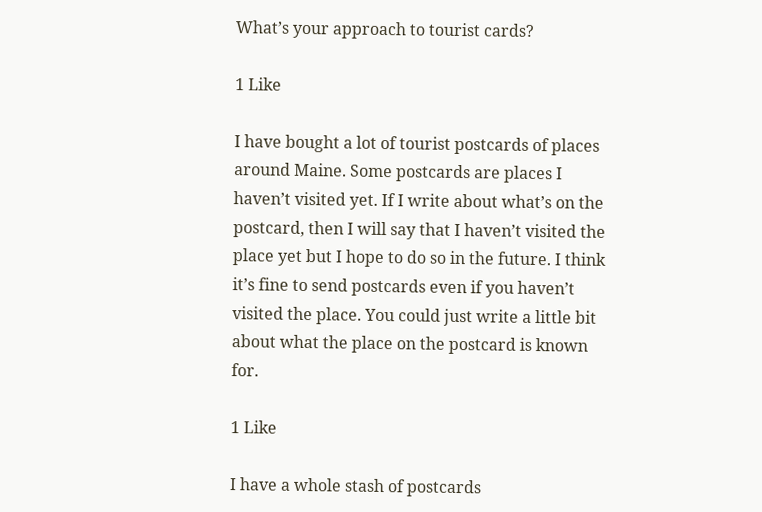What’s your approach to tourist cards?

1 Like

I have bought a lot of tourist postcards of places around Maine. Some postcards are places I haven’t visited yet. If I write about what’s on the postcard, then I will say that I haven’t visited the place yet but I hope to do so in the future. I think it’s fine to send postcards even if you haven’t visited the place. You could just write a little bit about what the place on the postcard is known for.

1 Like

I have a whole stash of postcards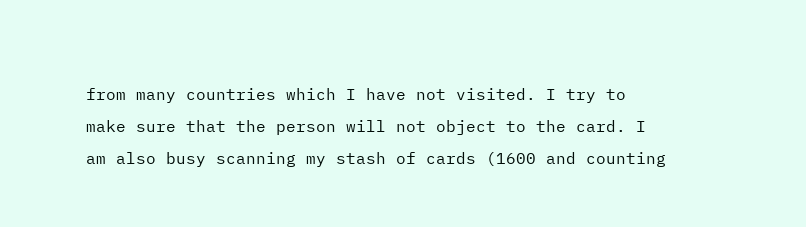from many countries which I have not visited. I try to make sure that the person will not object to the card. I am also busy scanning my stash of cards (1600 and counting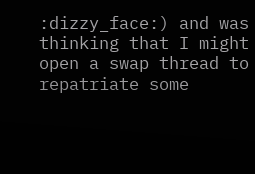:dizzy_face:) and was thinking that I might open a swap thread to repatriate some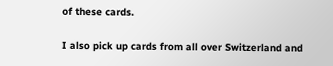of these cards.

I also pick up cards from all over Switzerland and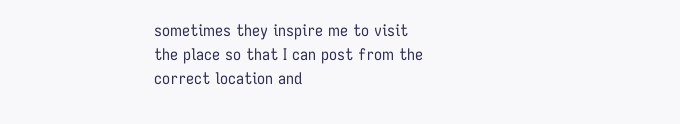sometimes they inspire me to visit the place so that I can post from the correct location and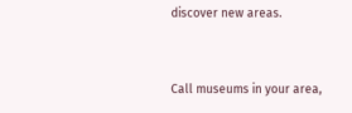discover new areas.


Call museums in your area,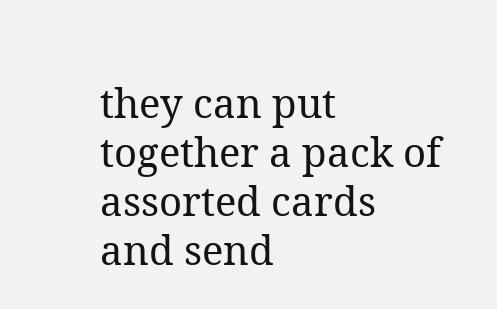they can put together a pack of assorted cards and send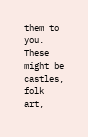them to you. These might be castles, folk art,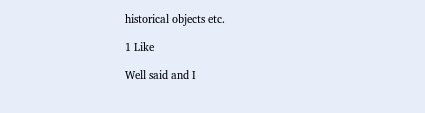historical objects etc.

1 Like

Well said and I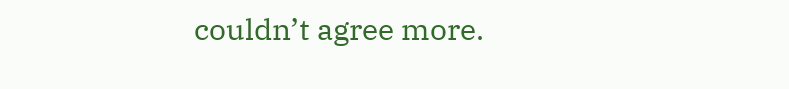couldn’t agree more.